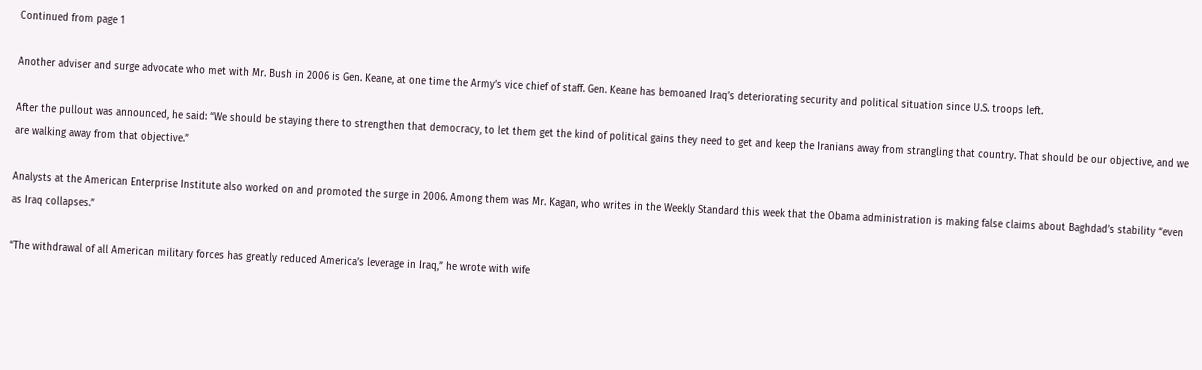Continued from page 1

Another adviser and surge advocate who met with Mr. Bush in 2006 is Gen. Keane, at one time the Army’s vice chief of staff. Gen. Keane has bemoaned Iraq’s deteriorating security and political situation since U.S. troops left.

After the pullout was announced, he said: “We should be staying there to strengthen that democracy, to let them get the kind of political gains they need to get and keep the Iranians away from strangling that country. That should be our objective, and we are walking away from that objective.”

Analysts at the American Enterprise Institute also worked on and promoted the surge in 2006. Among them was Mr. Kagan, who writes in the Weekly Standard this week that the Obama administration is making false claims about Baghdad’s stability “even as Iraq collapses.”

“The withdrawal of all American military forces has greatly reduced America’s leverage in Iraq,” he wrote with wife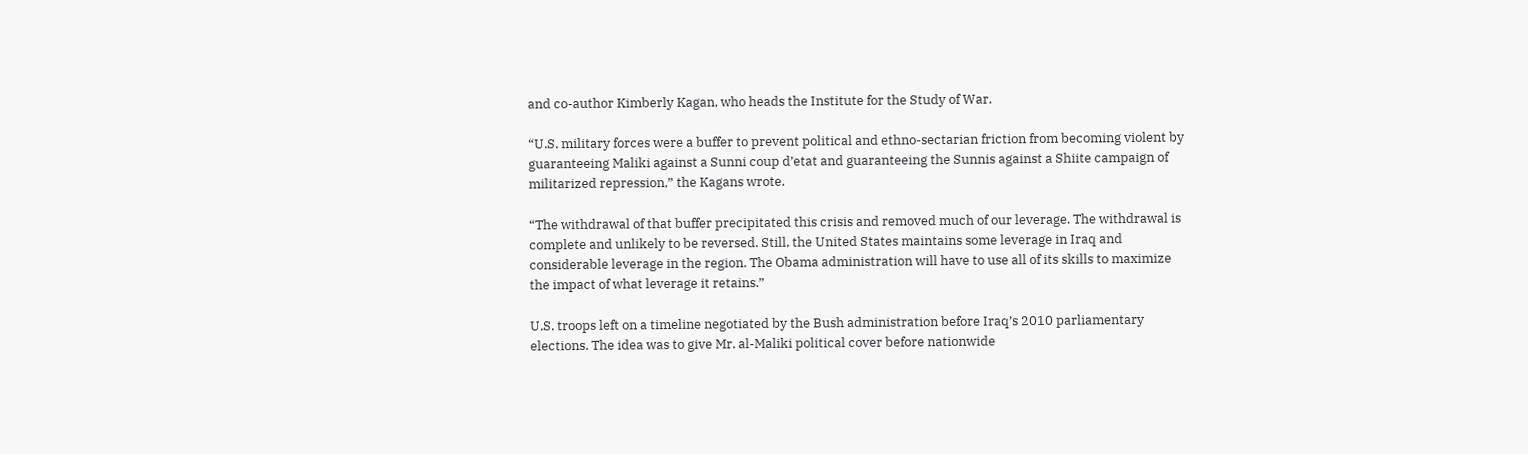and co-author Kimberly Kagan, who heads the Institute for the Study of War.

“U.S. military forces were a buffer to prevent political and ethno-sectarian friction from becoming violent by guaranteeing Maliki against a Sunni coup d’etat and guaranteeing the Sunnis against a Shiite campaign of militarized repression,” the Kagans wrote.

“The withdrawal of that buffer precipitated this crisis and removed much of our leverage. The withdrawal is complete and unlikely to be reversed. Still, the United States maintains some leverage in Iraq and considerable leverage in the region. The Obama administration will have to use all of its skills to maximize the impact of what leverage it retains.”

U.S. troops left on a timeline negotiated by the Bush administration before Iraq’s 2010 parliamentary elections. The idea was to give Mr. al-Maliki political cover before nationwide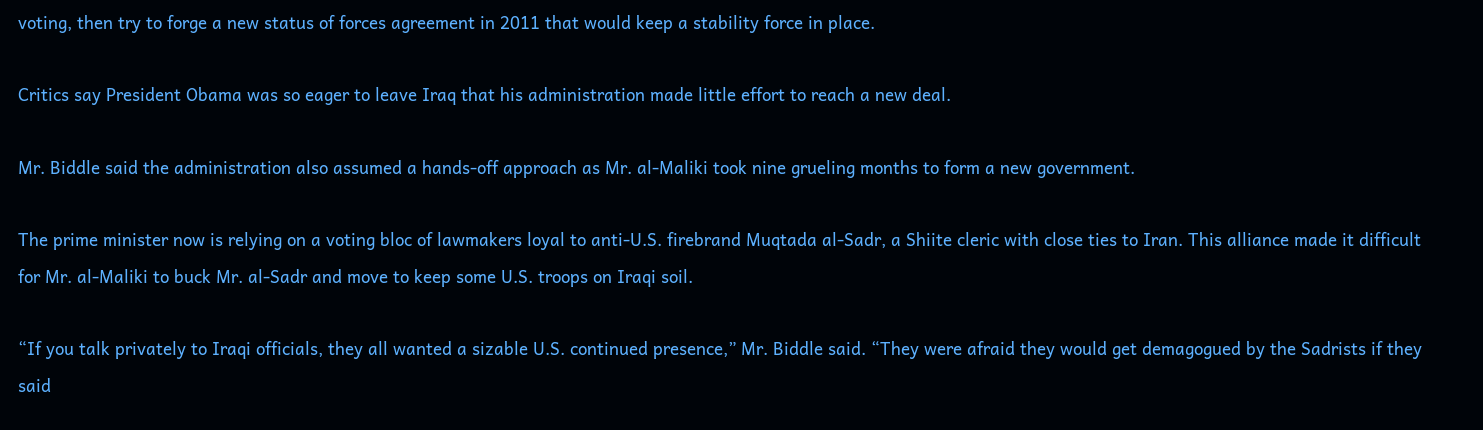voting, then try to forge a new status of forces agreement in 2011 that would keep a stability force in place.

Critics say President Obama was so eager to leave Iraq that his administration made little effort to reach a new deal.

Mr. Biddle said the administration also assumed a hands-off approach as Mr. al-Maliki took nine grueling months to form a new government.

The prime minister now is relying on a voting bloc of lawmakers loyal to anti-U.S. firebrand Muqtada al-Sadr, a Shiite cleric with close ties to Iran. This alliance made it difficult for Mr. al-Maliki to buck Mr. al-Sadr and move to keep some U.S. troops on Iraqi soil.

“If you talk privately to Iraqi officials, they all wanted a sizable U.S. continued presence,” Mr. Biddle said. “They were afraid they would get demagogued by the Sadrists if they said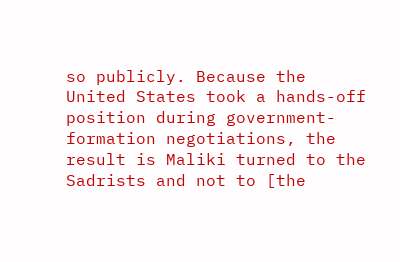so publicly. Because the United States took a hands-off position during government-formation negotiations, the result is Maliki turned to the Sadrists and not to [the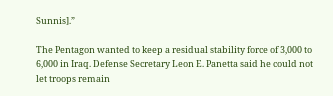Sunnis].”

The Pentagon wanted to keep a residual stability force of 3,000 to 6,000 in Iraq. Defense Secretary Leon E. Panetta said he could not let troops remain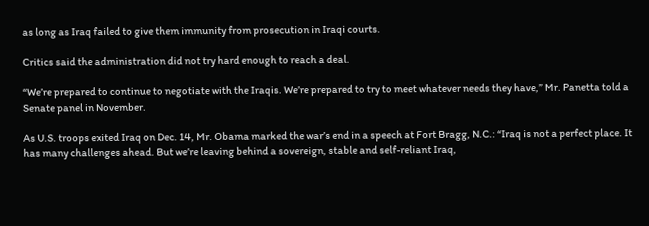as long as Iraq failed to give them immunity from prosecution in Iraqi courts.

Critics said the administration did not try hard enough to reach a deal.

“We’re prepared to continue to negotiate with the Iraqis. We’re prepared to try to meet whatever needs they have,” Mr. Panetta told a Senate panel in November.

As U.S. troops exited Iraq on Dec. 14, Mr. Obama marked the war’s end in a speech at Fort Bragg, N.C.: “Iraq is not a perfect place. It has many challenges ahead. But we’re leaving behind a sovereign, stable and self-reliant Iraq,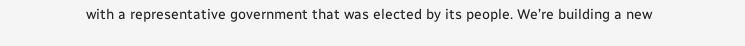with a representative government that was elected by its people. We’re building a new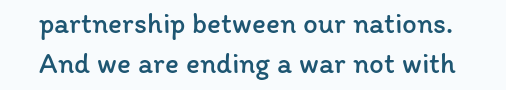partnership between our nations. And we are ending a war not with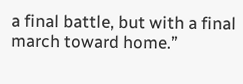a final battle, but with a final march toward home.”